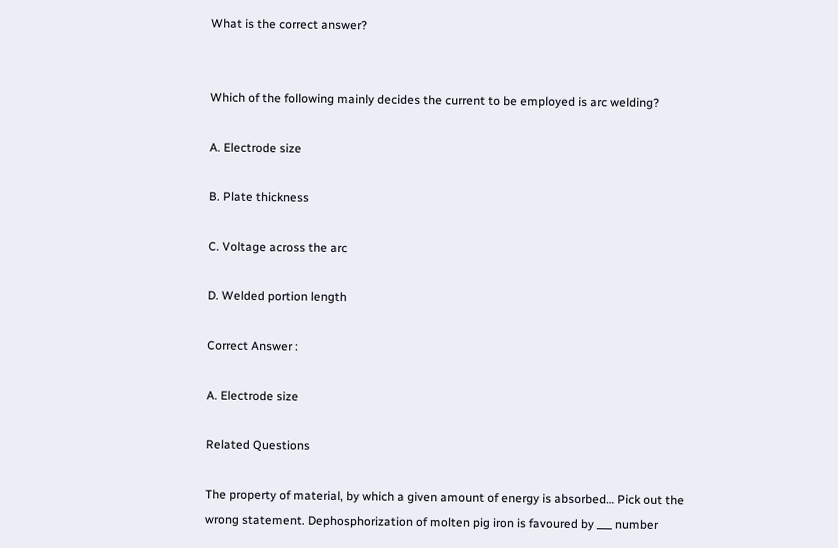What is the correct answer?


Which of the following mainly decides the current to be employed is arc welding?

A. Electrode size

B. Plate thickness

C. Voltage across the arc

D. Welded portion length

Correct Answer :

A. Electrode size

Related Questions

The property of material, by which a given amount of energy is absorbed… Pick out the wrong statement. Dephosphorization of molten pig iron is favoured by ___ number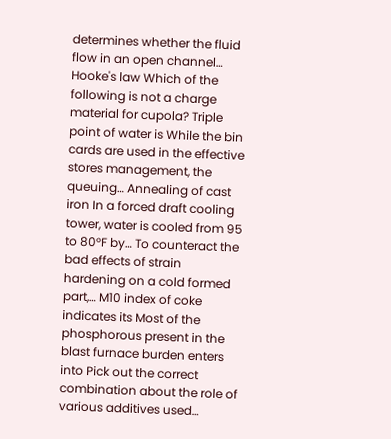determines whether the fluid flow in an open channel… Hooke's law Which of the following is not a charge material for cupola? Triple point of water is While the bin cards are used in the effective stores management, the queuing… Annealing of cast iron In a forced draft cooling tower, water is cooled from 95 to 80°F by… To counteract the bad effects of strain hardening on a cold formed part,… M10 index of coke indicates its Most of the phosphorous present in the blast furnace burden enters into Pick out the correct combination about the role of various additives used…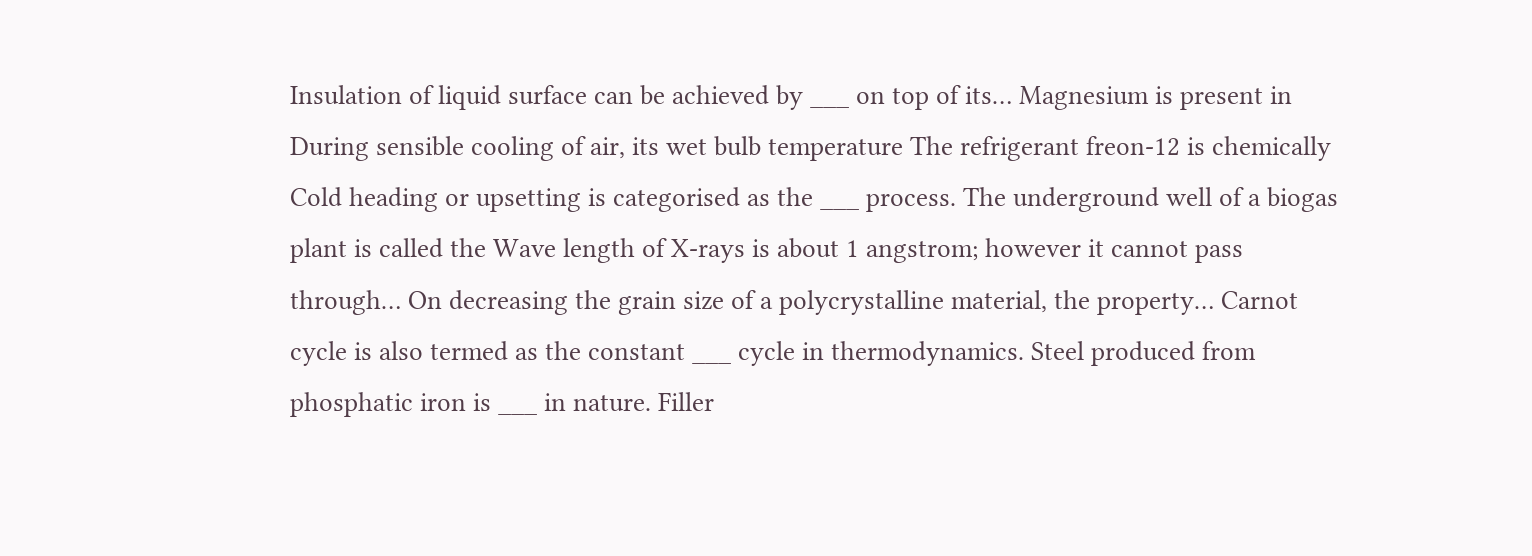Insulation of liquid surface can be achieved by ___ on top of its… Magnesium is present in During sensible cooling of air, its wet bulb temperature The refrigerant freon-12 is chemically Cold heading or upsetting is categorised as the ___ process. The underground well of a biogas plant is called the Wave length of X-rays is about 1 angstrom; however it cannot pass through… On decreasing the grain size of a polycrystalline material, the property… Carnot cycle is also termed as the constant ___ cycle in thermodynamics. Steel produced from phosphatic iron is ___ in nature. Filler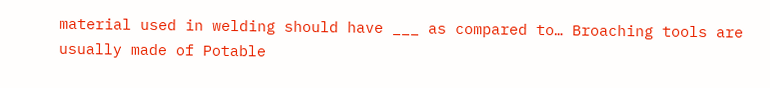material used in welding should have ___ as compared to… Broaching tools are usually made of Potable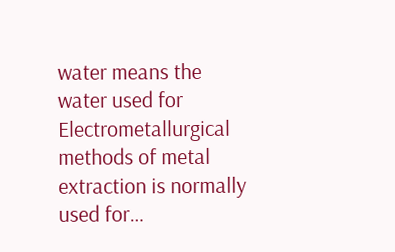water means the water used for Electrometallurgical methods of metal extraction is normally used for…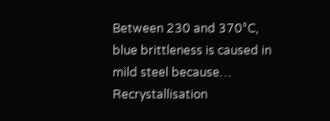Between 230 and 370°C, blue brittleness is caused in mild steel because… Recrystallisation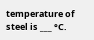temperature of steel is ___ °C.